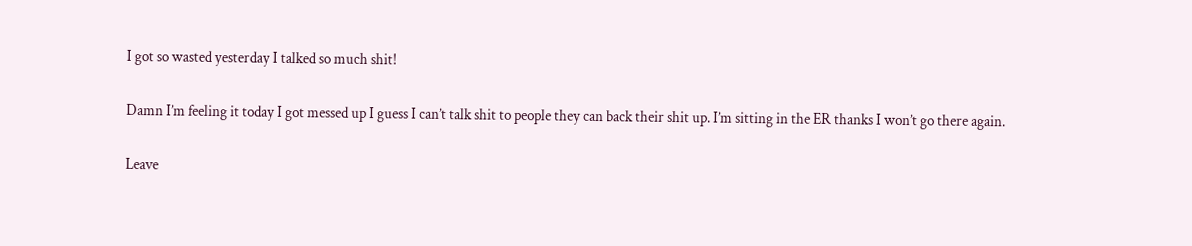I got so wasted yesterday I talked so much shit!

Damn I’m feeling it today I got messed up I guess I can’t talk shit to people they can back their shit up. I’m sitting in the ER thanks I won’t go there again.

Leave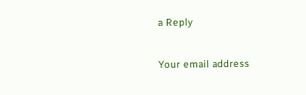a Reply

Your email address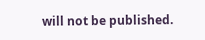will not be published.